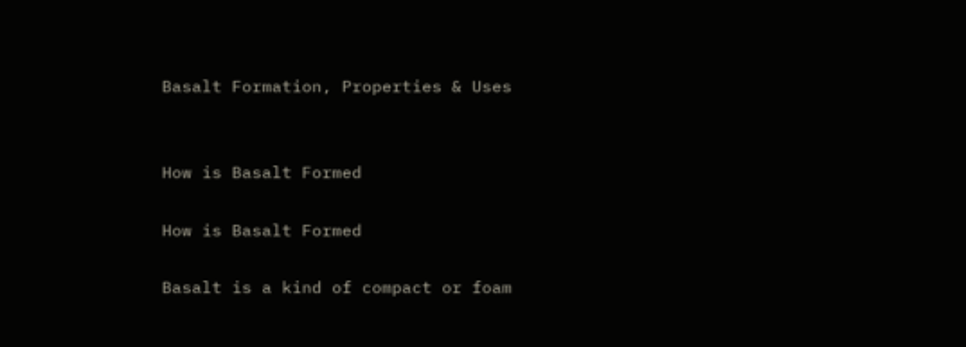Basalt Formation, Properties & Uses


How is Basalt Formed

How is Basalt Formed

Basalt is a kind of compact or foam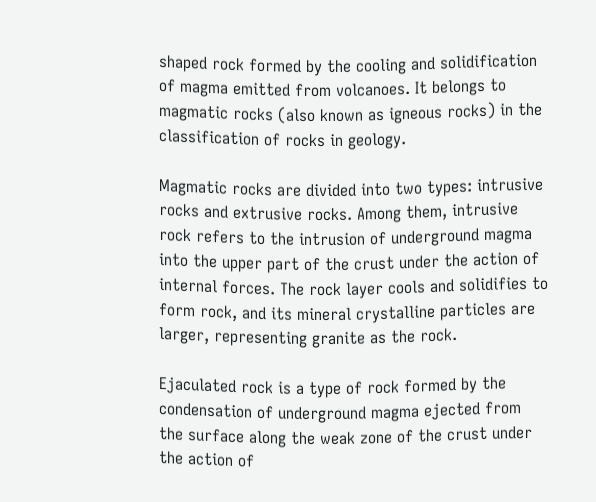shaped rock formed by the cooling and solidification of magma emitted from volcanoes. It belongs to magmatic rocks (also known as igneous rocks) in the classification of rocks in geology.

Magmatic rocks are divided into two types: intrusive rocks and extrusive rocks. Among them, intrusive rock refers to the intrusion of underground magma into the upper part of the crust under the action of internal forces. The rock layer cools and solidifies to form rock, and its mineral crystalline particles are larger, representing granite as the rock.

Ejaculated rock is a type of rock formed by the condensation of underground magma ejected from the surface along the weak zone of the crust under the action of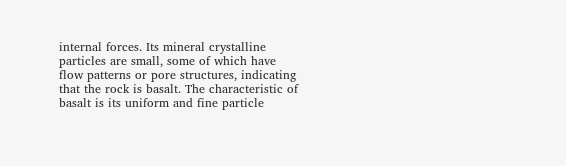internal forces. Its mineral crystalline particles are small, some of which have flow patterns or pore structures, indicating that the rock is basalt. The characteristic of basalt is its uniform and fine particle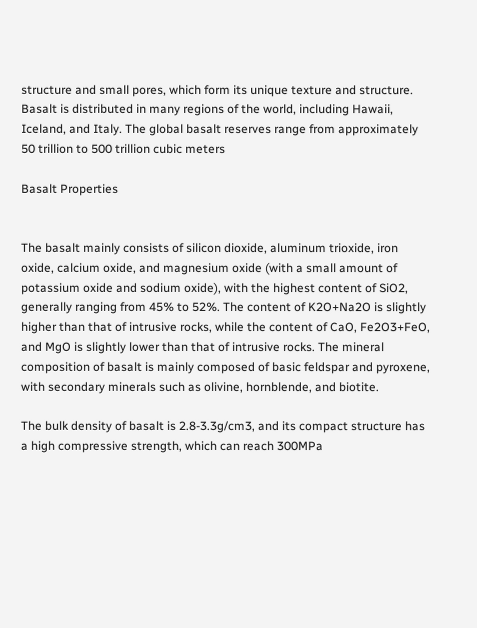structure and small pores, which form its unique texture and structure. Basalt is distributed in many regions of the world, including Hawaii, Iceland, and Italy. The global basalt reserves range from approximately 50 trillion to 500 trillion cubic meters

Basalt Properties


The basalt mainly consists of silicon dioxide, aluminum trioxide, iron oxide, calcium oxide, and magnesium oxide (with a small amount of potassium oxide and sodium oxide), with the highest content of SiO2, generally ranging from 45% to 52%. The content of K2O+Na2O is slightly higher than that of intrusive rocks, while the content of CaO, Fe2O3+FeO, and MgO is slightly lower than that of intrusive rocks. The mineral composition of basalt is mainly composed of basic feldspar and pyroxene, with secondary minerals such as olivine, hornblende, and biotite.

The bulk density of basalt is 2.8-3.3g/cm3, and its compact structure has a high compressive strength, which can reach 300MPa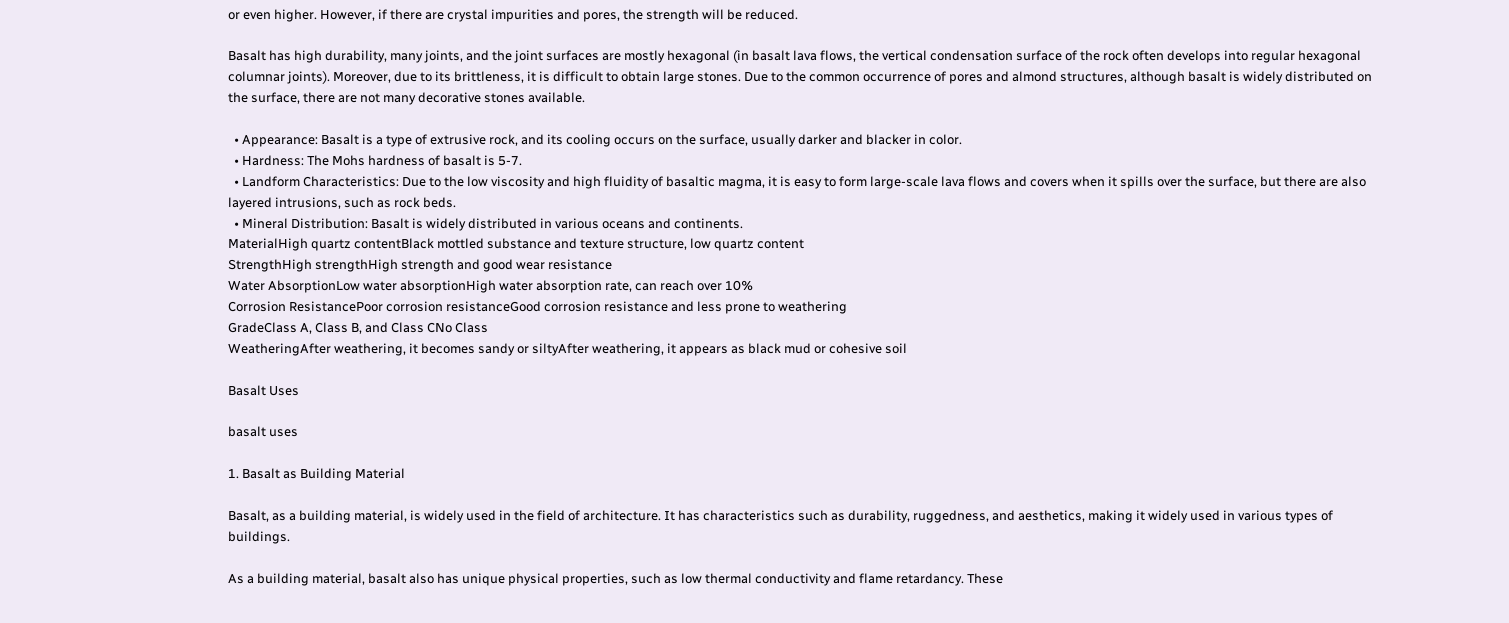or even higher. However, if there are crystal impurities and pores, the strength will be reduced.

Basalt has high durability, many joints, and the joint surfaces are mostly hexagonal (in basalt lava flows, the vertical condensation surface of the rock often develops into regular hexagonal columnar joints). Moreover, due to its brittleness, it is difficult to obtain large stones. Due to the common occurrence of pores and almond structures, although basalt is widely distributed on the surface, there are not many decorative stones available.

  • Appearance: Basalt is a type of extrusive rock, and its cooling occurs on the surface, usually darker and blacker in color.
  • Hardness: The Mohs hardness of basalt is 5-7.
  • Landform Characteristics: Due to the low viscosity and high fluidity of basaltic magma, it is easy to form large-scale lava flows and covers when it spills over the surface, but there are also layered intrusions, such as rock beds.
  • Mineral Distribution: Basalt is widely distributed in various oceans and continents.
MaterialHigh quartz contentBlack mottled substance and texture structure, low quartz content
StrengthHigh strengthHigh strength and good wear resistance
Water AbsorptionLow water absorptionHigh water absorption rate, can reach over 10%
Corrosion ResistancePoor corrosion resistanceGood corrosion resistance and less prone to weathering
GradeClass A, Class B, and Class CNo Class
WeatheringAfter weathering, it becomes sandy or siltyAfter weathering, it appears as black mud or cohesive soil

Basalt Uses

basalt uses

1. Basalt as Building Material

Basalt, as a building material, is widely used in the field of architecture. It has characteristics such as durability, ruggedness, and aesthetics, making it widely used in various types of buildings.

As a building material, basalt also has unique physical properties, such as low thermal conductivity and flame retardancy. These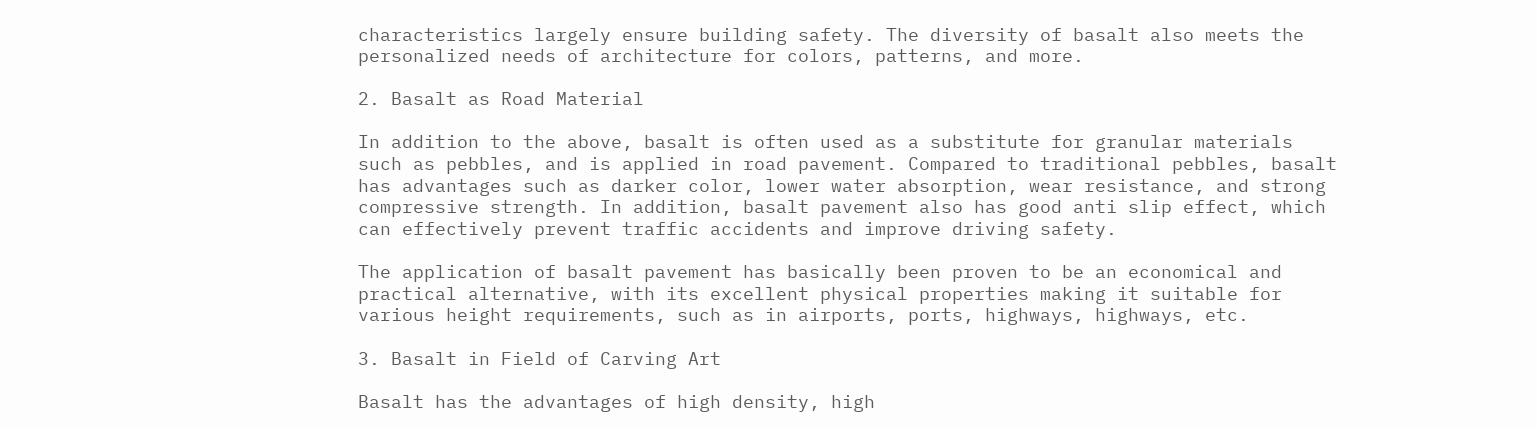characteristics largely ensure building safety. The diversity of basalt also meets the personalized needs of architecture for colors, patterns, and more.

2. Basalt as Road Material

In addition to the above, basalt is often used as a substitute for granular materials such as pebbles, and is applied in road pavement. Compared to traditional pebbles, basalt has advantages such as darker color, lower water absorption, wear resistance, and strong compressive strength. In addition, basalt pavement also has good anti slip effect, which can effectively prevent traffic accidents and improve driving safety.

The application of basalt pavement has basically been proven to be an economical and practical alternative, with its excellent physical properties making it suitable for various height requirements, such as in airports, ports, highways, highways, etc.

3. Basalt in Field of Carving Art

Basalt has the advantages of high density, high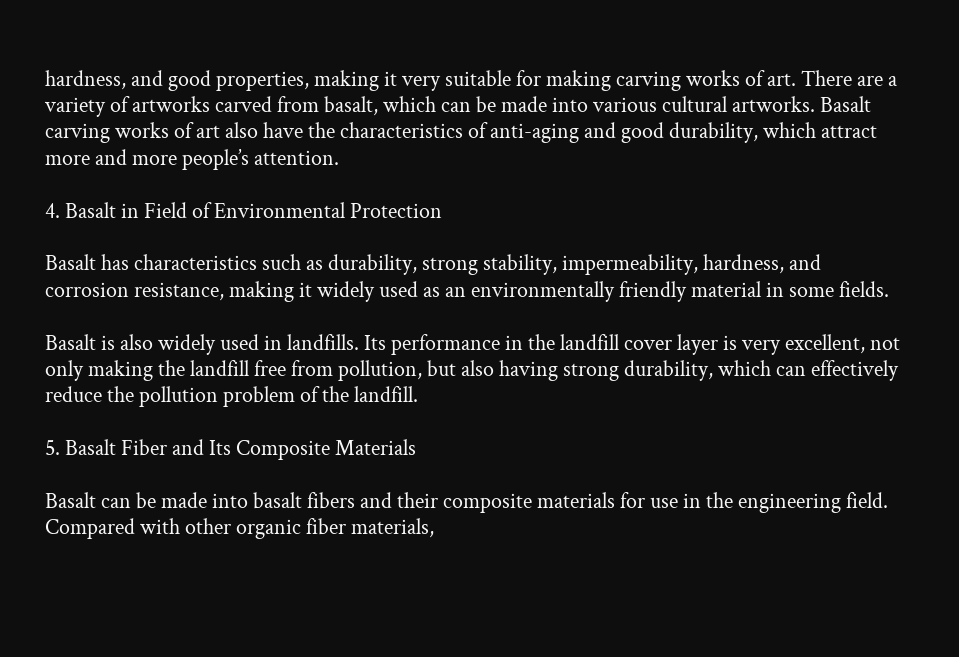hardness, and good properties, making it very suitable for making carving works of art. There are a variety of artworks carved from basalt, which can be made into various cultural artworks. Basalt carving works of art also have the characteristics of anti-aging and good durability, which attract more and more people’s attention.

4. Basalt in Field of Environmental Protection

Basalt has characteristics such as durability, strong stability, impermeability, hardness, and corrosion resistance, making it widely used as an environmentally friendly material in some fields.

Basalt is also widely used in landfills. Its performance in the landfill cover layer is very excellent, not only making the landfill free from pollution, but also having strong durability, which can effectively reduce the pollution problem of the landfill.

5. Basalt Fiber and Its Composite Materials

Basalt can be made into basalt fibers and their composite materials for use in the engineering field. Compared with other organic fiber materials,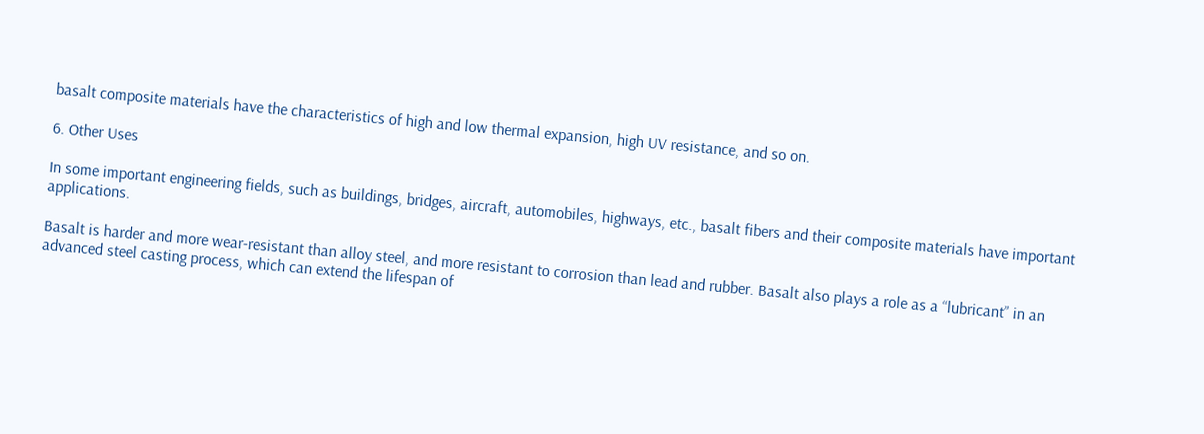basalt composite materials have the characteristics of high and low thermal expansion, high UV resistance, and so on.

6. Other Uses

In some important engineering fields, such as buildings, bridges, aircraft, automobiles, highways, etc., basalt fibers and their composite materials have important applications.

Basalt is harder and more wear-resistant than alloy steel, and more resistant to corrosion than lead and rubber. Basalt also plays a role as a “lubricant” in an advanced steel casting process, which can extend the lifespan of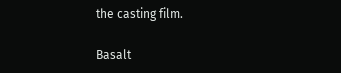the casting film.

Basalt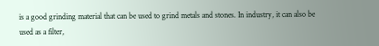is a good grinding material that can be used to grind metals and stones. In industry, it can also be used as a filter,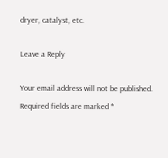dryer, catalyst, etc.

Leave a Reply

Your email address will not be published. Required fields are marked *